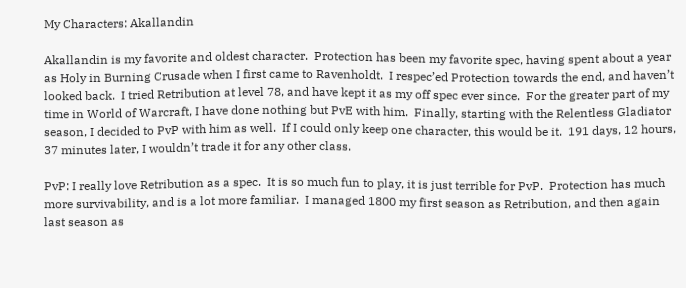My Characters: Akallandin

Akallandin is my favorite and oldest character.  Protection has been my favorite spec, having spent about a year as Holy in Burning Crusade when I first came to Ravenholdt.  I respec’ed Protection towards the end, and haven’t looked back.  I tried Retribution at level 78, and have kept it as my off spec ever since.  For the greater part of my time in World of Warcraft, I have done nothing but PvE with him.  Finally, starting with the Relentless Gladiator season, I decided to PvP with him as well.  If I could only keep one character, this would be it.  191 days, 12 hours, 37 minutes later, I wouldn’t trade it for any other class.

PvP: I really love Retribution as a spec.  It is so much fun to play, it is just terrible for PvP.  Protection has much more survivability, and is a lot more familiar.  I managed 1800 my first season as Retribution, and then again last season as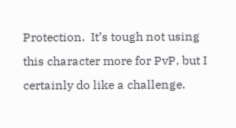Protection.  It’s tough not using this character more for PvP, but I certainly do like a challenge.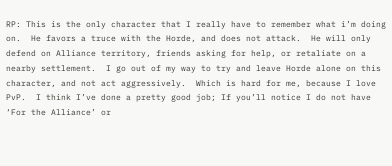RP: This is the only character that I really have to remember what i’m doing on.  He favors a truce with the Horde, and does not attack.  He will only defend on Alliance territory, friends asking for help, or retaliate on a nearby settlement.  I go out of my way to try and leave Horde alone on this character, and not act aggressively.  Which is hard for me, because I love PvP.  I think I’ve done a pretty good job; If you’ll notice I do not have ‘For the Alliance’ or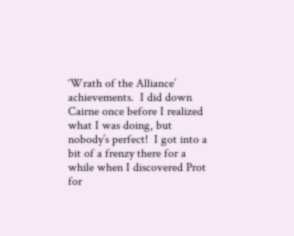‘Wrath of the Alliance’ achievements.  I did down Cairne once before I realized what I was doing, but nobody’s perfect!  I got into a bit of a frenzy there for a while when I discovered Prot for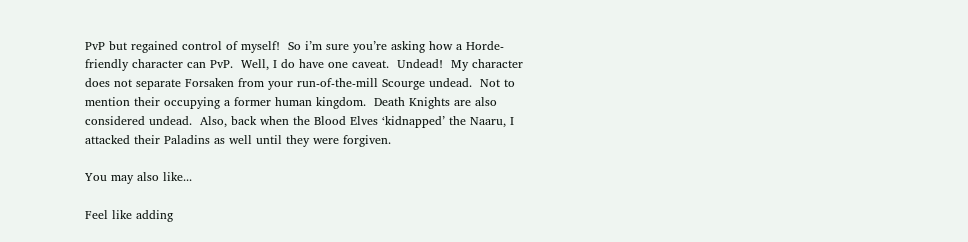PvP but regained control of myself!  So i’m sure you’re asking how a Horde-friendly character can PvP.  Well, I do have one caveat.  Undead!  My character does not separate Forsaken from your run-of-the-mill Scourge undead.  Not to mention their occupying a former human kingdom.  Death Knights are also considered undead.  Also, back when the Blood Elves ‘kidnapped’ the Naaru, I attacked their Paladins as well until they were forgiven.

You may also like...

Feel like adding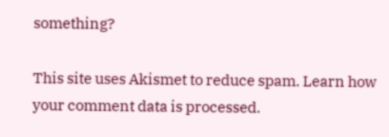something?

This site uses Akismet to reduce spam. Learn how your comment data is processed.